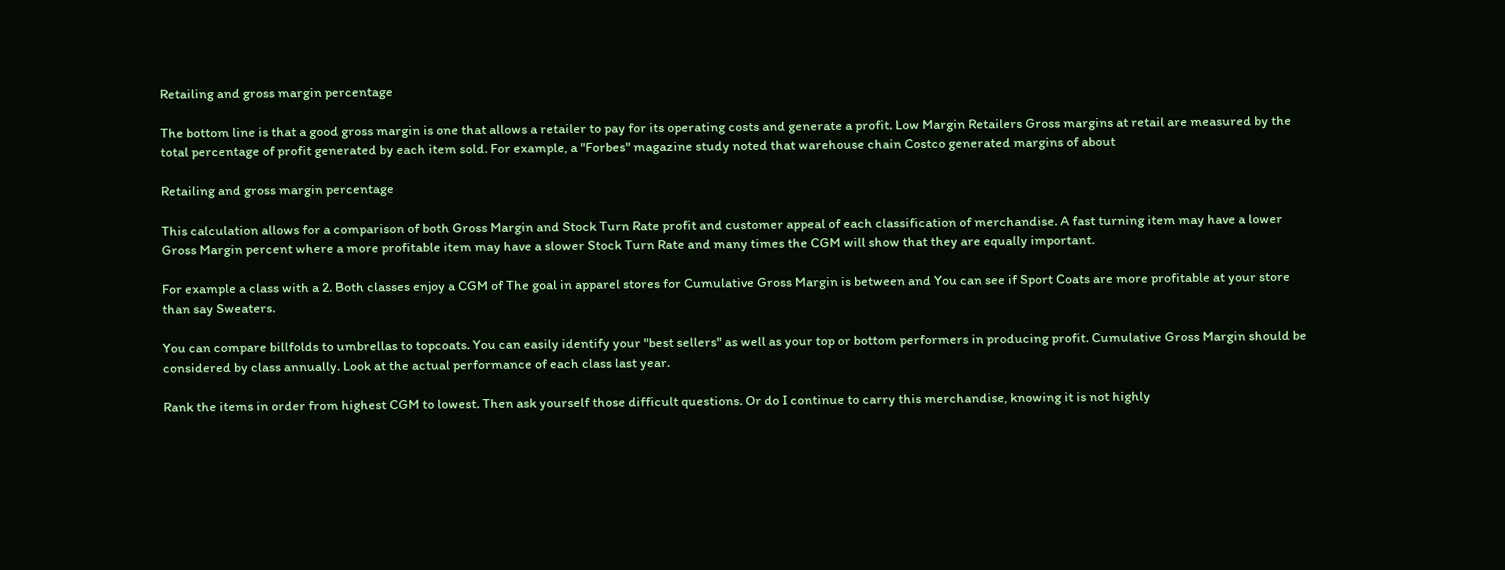Retailing and gross margin percentage

The bottom line is that a good gross margin is one that allows a retailer to pay for its operating costs and generate a profit. Low Margin Retailers Gross margins at retail are measured by the total percentage of profit generated by each item sold. For example, a "Forbes" magazine study noted that warehouse chain Costco generated margins of about

Retailing and gross margin percentage

This calculation allows for a comparison of both Gross Margin and Stock Turn Rate profit and customer appeal of each classification of merchandise. A fast turning item may have a lower Gross Margin percent where a more profitable item may have a slower Stock Turn Rate and many times the CGM will show that they are equally important.

For example a class with a 2. Both classes enjoy a CGM of The goal in apparel stores for Cumulative Gross Margin is between and You can see if Sport Coats are more profitable at your store than say Sweaters.

You can compare billfolds to umbrellas to topcoats. You can easily identify your "best sellers" as well as your top or bottom performers in producing profit. Cumulative Gross Margin should be considered by class annually. Look at the actual performance of each class last year.

Rank the items in order from highest CGM to lowest. Then ask yourself those difficult questions. Or do I continue to carry this merchandise, knowing it is not highly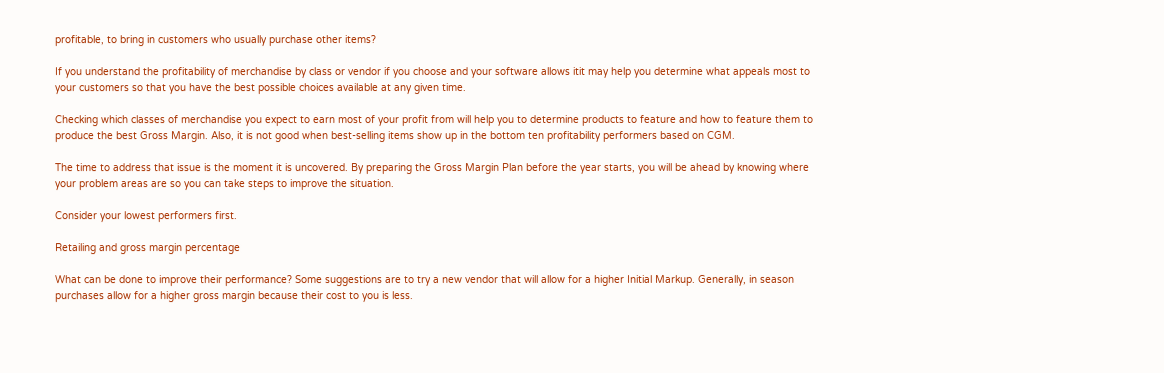profitable, to bring in customers who usually purchase other items?

If you understand the profitability of merchandise by class or vendor if you choose and your software allows itit may help you determine what appeals most to your customers so that you have the best possible choices available at any given time.

Checking which classes of merchandise you expect to earn most of your profit from will help you to determine products to feature and how to feature them to produce the best Gross Margin. Also, it is not good when best-selling items show up in the bottom ten profitability performers based on CGM.

The time to address that issue is the moment it is uncovered. By preparing the Gross Margin Plan before the year starts, you will be ahead by knowing where your problem areas are so you can take steps to improve the situation.

Consider your lowest performers first.

Retailing and gross margin percentage

What can be done to improve their performance? Some suggestions are to try a new vendor that will allow for a higher Initial Markup. Generally, in season purchases allow for a higher gross margin because their cost to you is less.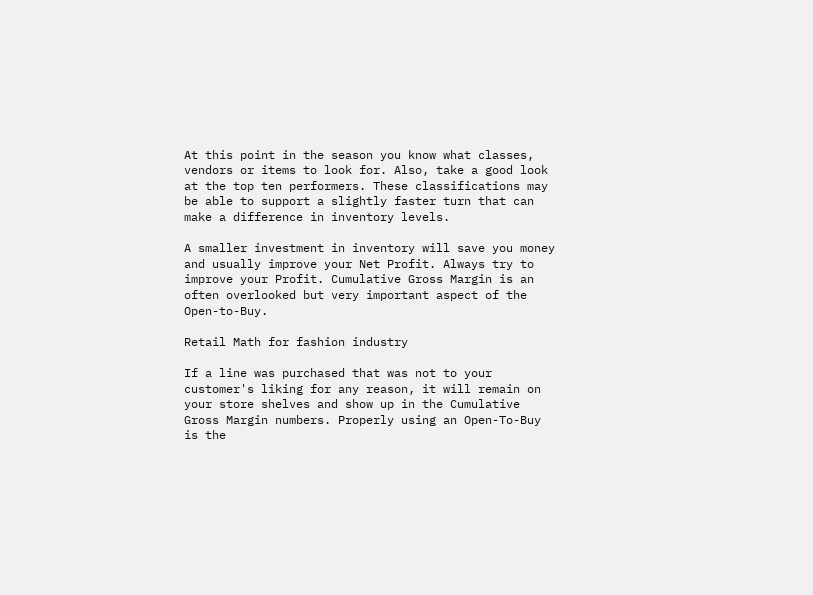At this point in the season you know what classes, vendors or items to look for. Also, take a good look at the top ten performers. These classifications may be able to support a slightly faster turn that can make a difference in inventory levels.

A smaller investment in inventory will save you money and usually improve your Net Profit. Always try to improve your Profit. Cumulative Gross Margin is an often overlooked but very important aspect of the Open-to-Buy.

Retail Math for fashion industry

If a line was purchased that was not to your customer's liking for any reason, it will remain on your store shelves and show up in the Cumulative Gross Margin numbers. Properly using an Open-To-Buy is the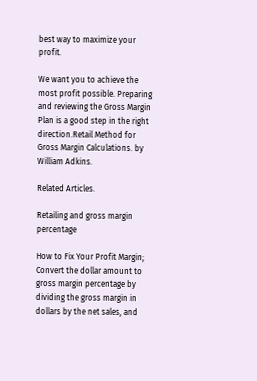best way to maximize your profit.

We want you to achieve the most profit possible. Preparing and reviewing the Gross Margin Plan is a good step in the right direction.Retail Method for Gross Margin Calculations. by William Adkins.

Related Articles.

Retailing and gross margin percentage

How to Fix Your Profit Margin; Convert the dollar amount to gross margin percentage by dividing the gross margin in dollars by the net sales, and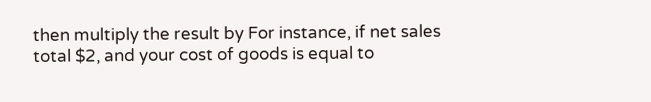then multiply the result by For instance, if net sales total $2, and your cost of goods is equal to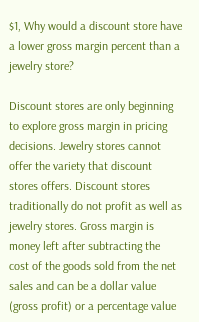$1, Why would a discount store have a lower gross margin percent than a jewelry store?

Discount stores are only beginning to explore gross margin in pricing decisions. Jewelry stores cannot offer the variety that discount stores offers. Discount stores traditionally do not profit as well as jewelry stores. Gross margin is money left after subtracting the cost of the goods sold from the net sales and can be a dollar value (gross profit) or a percentage value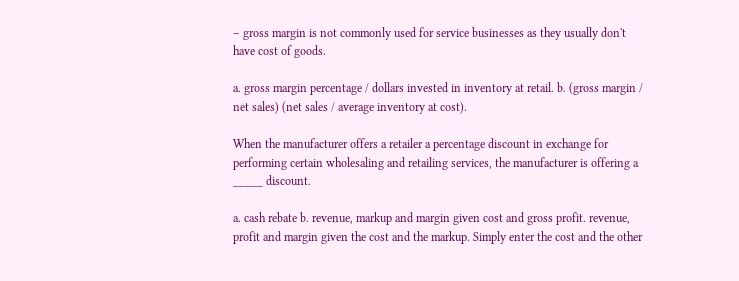– gross margin is not commonly used for service businesses as they usually don't have cost of goods.

a. gross margin percentage / dollars invested in inventory at retail. b. (gross margin / net sales) (net sales / average inventory at cost).

When the manufacturer offers a retailer a percentage discount in exchange for performing certain wholesaling and retailing services, the manufacturer is offering a _____ discount.

a. cash rebate b. revenue, markup and margin given cost and gross profit. revenue, profit and margin given the cost and the markup. Simply enter the cost and the other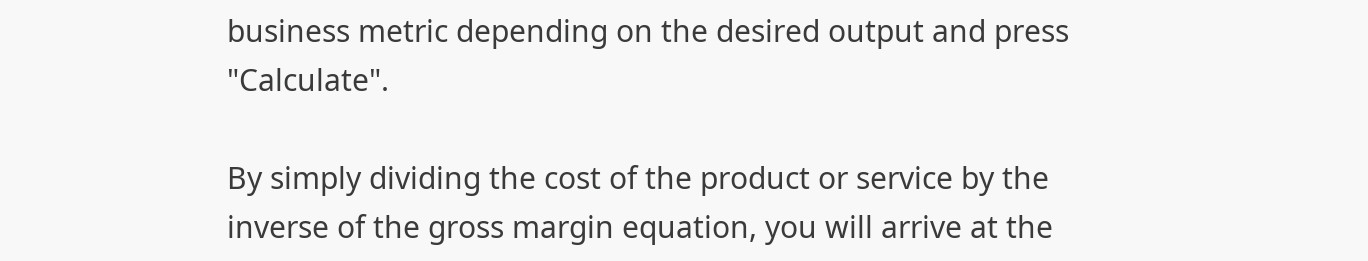business metric depending on the desired output and press "Calculate".

By simply dividing the cost of the product or service by the inverse of the gross margin equation, you will arrive at the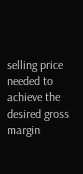selling price needed to achieve the desired gross margin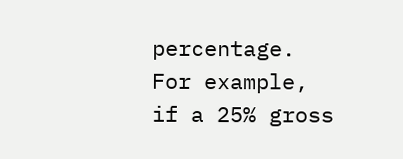percentage. For example, if a 25% gross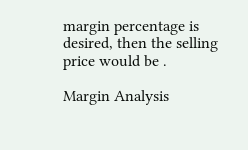margin percentage is desired, then the selling price would be .

Margin Analysis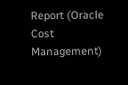Report (Oracle Cost Management)